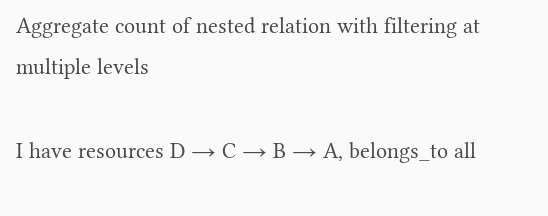Aggregate count of nested relation with filtering at multiple levels

I have resources D → C → B → A, belongs_to all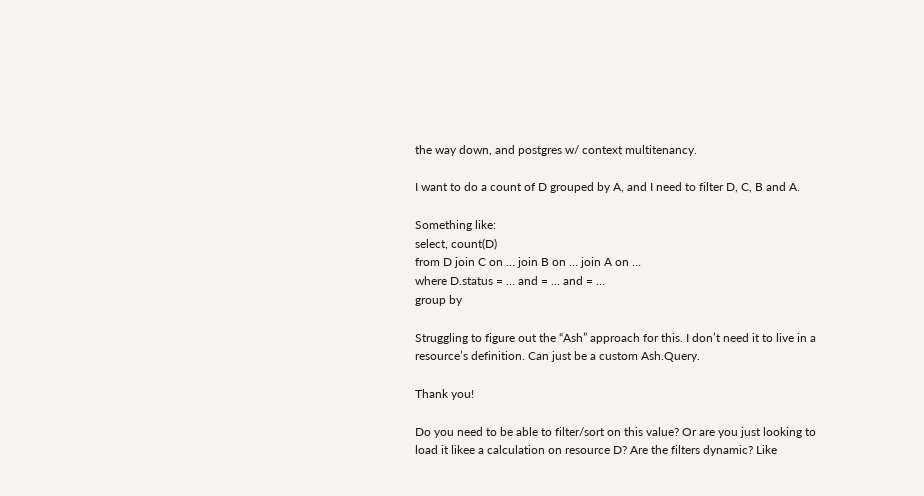the way down, and postgres w/ context multitenancy.

I want to do a count of D grouped by A, and I need to filter D, C, B and A.

Something like:
select, count(D)
from D join C on … join B on … join A on …
where D.status = … and = … and = …
group by

Struggling to figure out the “Ash” approach for this. I don’t need it to live in a resource’s definition. Can just be a custom Ash.Query.

Thank you!

Do you need to be able to filter/sort on this value? Or are you just looking to load it likee a calculation on resource D? Are the filters dynamic? Like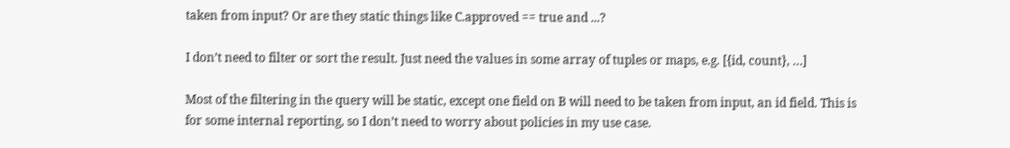taken from input? Or are they static things like C.approved == true and ...?

I don’t need to filter or sort the result. Just need the values in some array of tuples or maps, e.g. [{id, count}, …]

Most of the filtering in the query will be static, except one field on B will need to be taken from input, an id field. This is for some internal reporting, so I don’t need to worry about policies in my use case.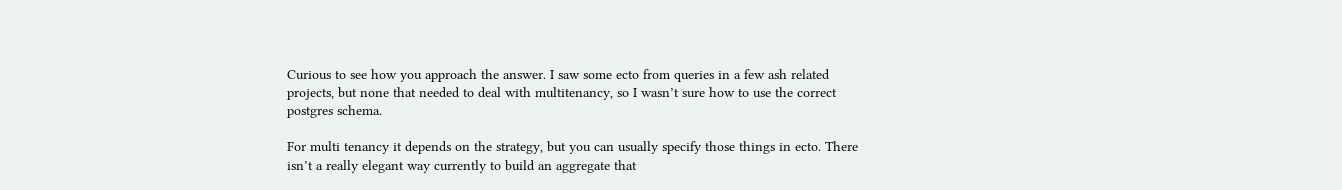Curious to see how you approach the answer. I saw some ecto from queries in a few ash related projects, but none that needed to deal with multitenancy, so I wasn’t sure how to use the correct postgres schema.

For multi tenancy it depends on the strategy, but you can usually specify those things in ecto. There isn’t a really elegant way currently to build an aggregate that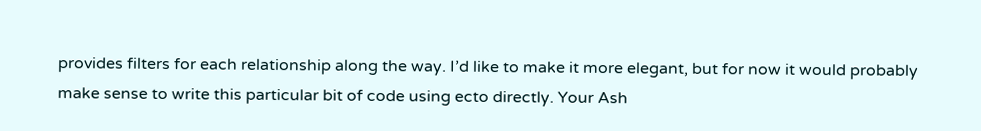provides filters for each relationship along the way. I’d like to make it more elegant, but for now it would probably make sense to write this particular bit of code using ecto directly. Your Ash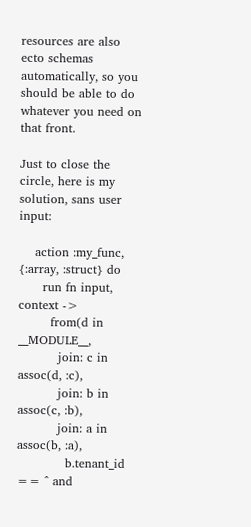resources are also ecto schemas automatically, so you should be able to do whatever you need on that front.

Just to close the circle, here is my solution, sans user input:

    action :my_func, {:array, :struct} do
      run fn input, context ->
        from(d in __MODULE__,
          join: c in assoc(d, :c),
          join: b in assoc(c, :b),
          join: a in assoc(b, :a),
            b.tenant_id == ^ and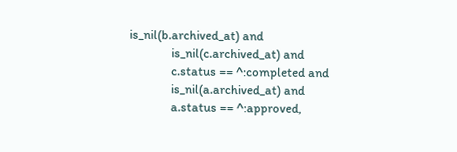is_nil(b.archived_at) and
              is_nil(c.archived_at) and
              c.status == ^:completed and
              is_nil(a.archived_at) and
              a.status == ^:approved,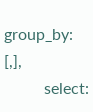group_by: [,],
          select: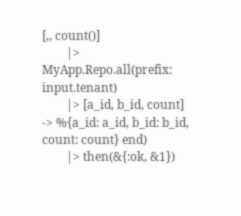[,, count()]
        |> MyApp.Repo.all(prefix: input.tenant)
        |> [a_id, b_id, count] -> %{a_id: a_id, b_id: b_id, count: count} end)
        |> then(&{:ok, &1})